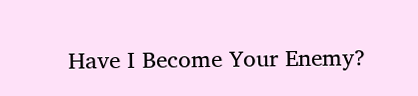Have I Become Your Enemy?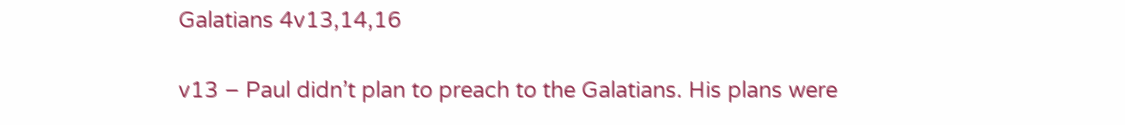Galatians 4v13,14,16

v13 – Paul didn’t plan to preach to the Galatians. His plans were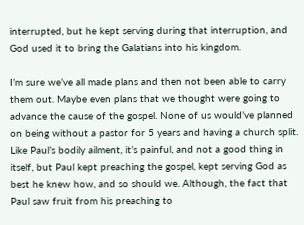interrupted, but he kept serving during that interruption, and God used it to bring the Galatians into his kingdom.

I’m sure we’ve all made plans and then not been able to carry them out. Maybe even plans that we thought were going to advance the cause of the gospel. None of us would’ve planned on being without a pastor for 5 years and having a church split. Like Paul’s bodily ailment, it’s painful, and not a good thing in itself, but Paul kept preaching the gospel, kept serving God as best he knew how, and so should we. Although, the fact that Paul saw fruit from his preaching to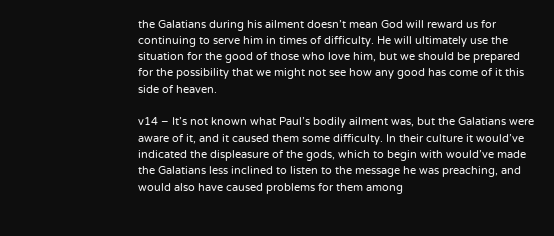the Galatians during his ailment doesn’t mean God will reward us for continuing to serve him in times of difficulty. He will ultimately use the situation for the good of those who love him, but we should be prepared for the possibility that we might not see how any good has come of it this side of heaven.

v14 – It’s not known what Paul’s bodily ailment was, but the Galatians were aware of it, and it caused them some difficulty. In their culture it would’ve indicated the displeasure of the gods, which to begin with would’ve made the Galatians less inclined to listen to the message he was preaching, and would also have caused problems for them among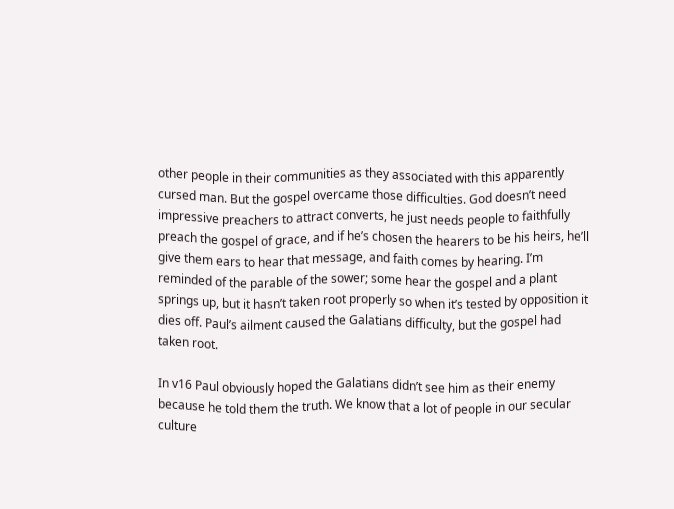other people in their communities as they associated with this apparently cursed man. But the gospel overcame those difficulties. God doesn’t need impressive preachers to attract converts, he just needs people to faithfully preach the gospel of grace, and if he’s chosen the hearers to be his heirs, he’ll give them ears to hear that message, and faith comes by hearing. I’m reminded of the parable of the sower; some hear the gospel and a plant springs up, but it hasn’t taken root properly so when it’s tested by opposition it dies off. Paul’s ailment caused the Galatians difficulty, but the gospel had taken root.

In v16 Paul obviously hoped the Galatians didn’t see him as their enemy because he told them the truth. We know that a lot of people in our secular culture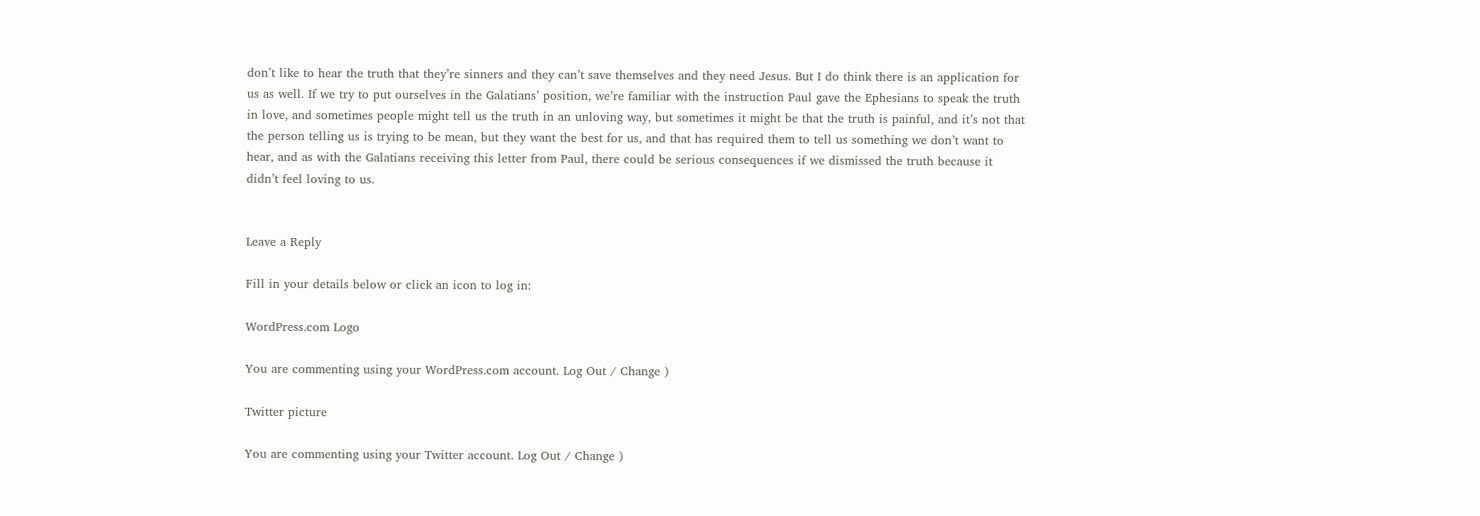don’t like to hear the truth that they’re sinners and they can’t save themselves and they need Jesus. But I do think there is an application for us as well. If we try to put ourselves in the Galatians’ position, we’re familiar with the instruction Paul gave the Ephesians to speak the truth in love, and sometimes people might tell us the truth in an unloving way, but sometimes it might be that the truth is painful, and it’s not that the person telling us is trying to be mean, but they want the best for us, and that has required them to tell us something we don’t want to hear, and as with the Galatians receiving this letter from Paul, there could be serious consequences if we dismissed the truth because it didn’t feel loving to us.


Leave a Reply

Fill in your details below or click an icon to log in:

WordPress.com Logo

You are commenting using your WordPress.com account. Log Out / Change )

Twitter picture

You are commenting using your Twitter account. Log Out / Change )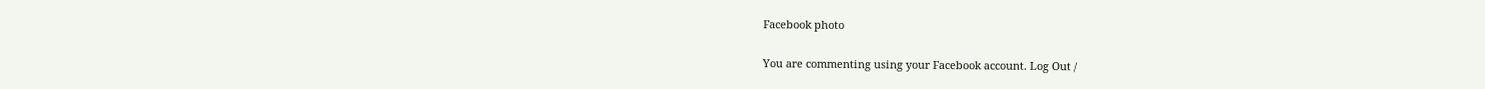Facebook photo

You are commenting using your Facebook account. Log Out /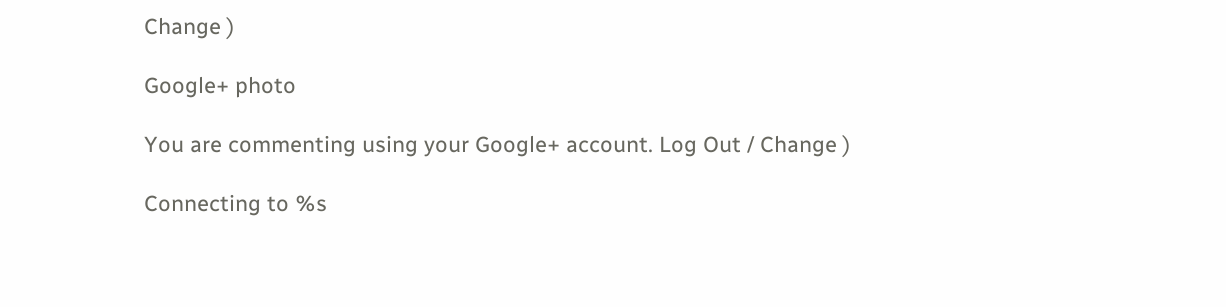Change )

Google+ photo

You are commenting using your Google+ account. Log Out / Change )

Connecting to %s